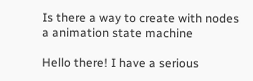Is there a way to create with nodes a animation state machine

Hello there! I have a serious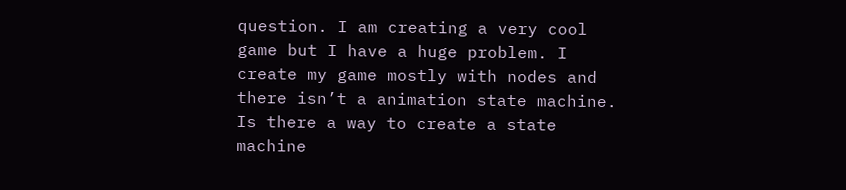question. I am creating a very cool game but I have a huge problem. I create my game mostly with nodes and there isn’t a animation state machine. Is there a way to create a state machine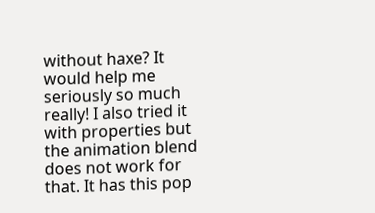without haxe? It would help me seriously so much really! I also tried it with properties but the animation blend does not work for that. It has this pop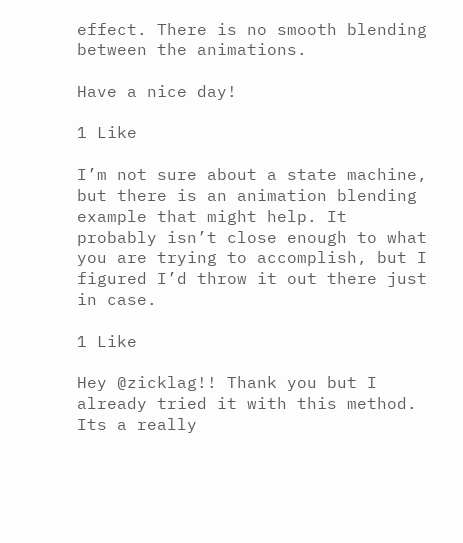effect. There is no smooth blending between the animations.

Have a nice day!

1 Like

I’m not sure about a state machine, but there is an animation blending example that might help. It probably isn’t close enough to what you are trying to accomplish, but I figured I’d throw it out there just in case.

1 Like

Hey @zicklag!! Thank you but I already tried it with this method. Its a really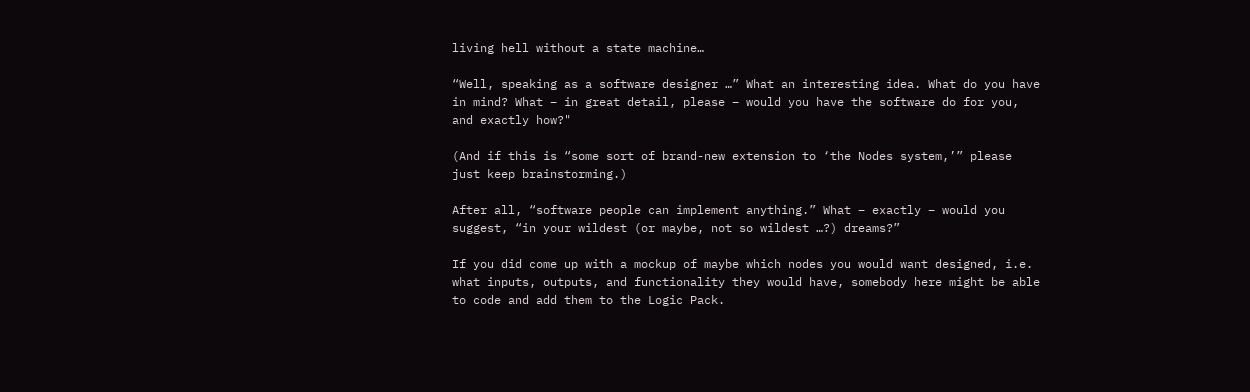living hell without a state machine…

“Well, speaking as a software designer …” What an interesting idea. What do you have in mind? What – in great detail, please – would you have the software do for you, and exactly how?"

(And if this is “some sort of brand-new extension to ‘the Nodes system,’” please just keep brainstorming.)

After all, “software people can implement anything.” What – exactly – would you suggest, “in your wildest (or maybe, not so wildest …?) dreams?”

If you did come up with a mockup of maybe which nodes you would want designed, i.e. what inputs, outputs, and functionality they would have, somebody here might be able to code and add them to the Logic Pack.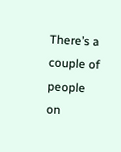There’s a couple of people on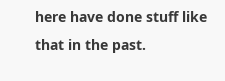here have done stuff like that in the past.